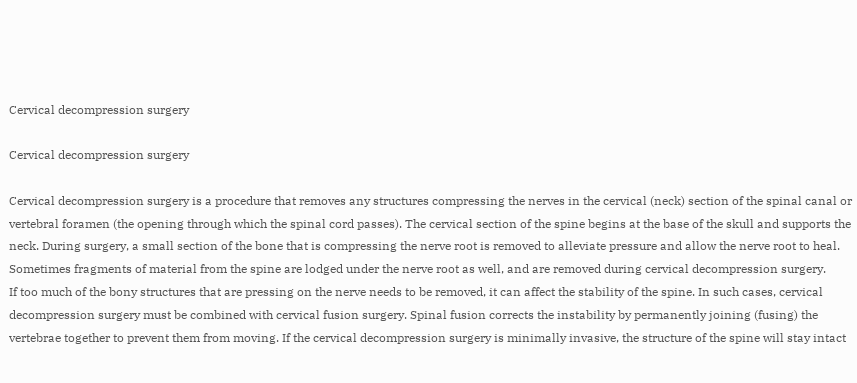Cervical decompression surgery

Cervical decompression surgery

Cervical decompression surgery is a procedure that removes any structures compressing the nerves in the cervical (neck) section of the spinal canal or vertebral foramen (the opening through which the spinal cord passes). The cervical section of the spine begins at the base of the skull and supports the neck. During surgery, a small section of the bone that is compressing the nerve root is removed to alleviate pressure and allow the nerve root to heal. Sometimes fragments of material from the spine are lodged under the nerve root as well, and are removed during cervical decompression surgery.
If too much of the bony structures that are pressing on the nerve needs to be removed, it can affect the stability of the spine. In such cases, cervical decompression surgery must be combined with cervical fusion surgery. Spinal fusion corrects the instability by permanently joining (fusing) the vertebrae together to prevent them from moving. If the cervical decompression surgery is minimally invasive, the structure of the spine will stay intact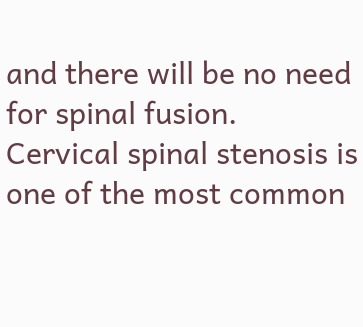and there will be no need for spinal fusion.
Cervical spinal stenosis is one of the most common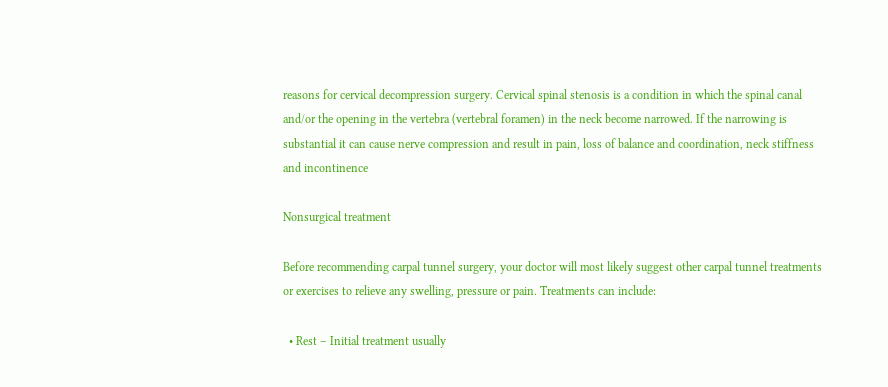reasons for cervical decompression surgery. Cervical spinal stenosis is a condition in which the spinal canal and/or the opening in the vertebra (vertebral foramen) in the neck become narrowed. If the narrowing is substantial it can cause nerve compression and result in pain, loss of balance and coordination, neck stiffness and incontinence

Nonsurgical treatment

Before recommending carpal tunnel surgery, your doctor will most likely suggest other carpal tunnel treatments or exercises to relieve any swelling, pressure or pain. Treatments can include:

  • Rest – Initial treatment usually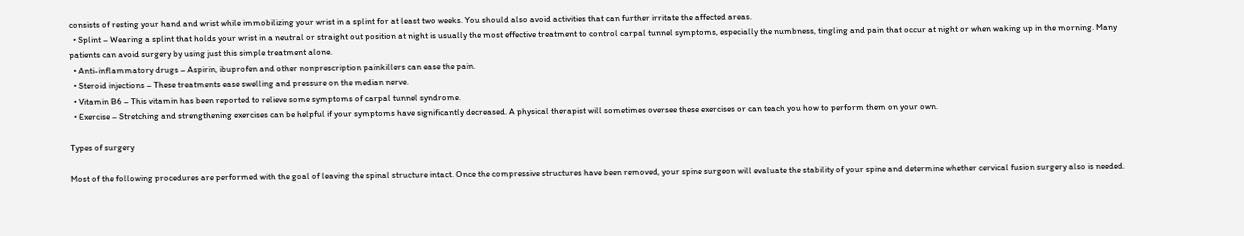consists of resting your hand and wrist while immobilizing your wrist in a splint for at least two weeks. You should also avoid activities that can further irritate the affected areas.
  • Splint – Wearing a splint that holds your wrist in a neutral or straight out position at night is usually the most effective treatment to control carpal tunnel symptoms, especially the numbness, tingling and pain that occur at night or when waking up in the morning. Many patients can avoid surgery by using just this simple treatment alone.
  • Anti-inflammatory drugs – Aspirin, ibuprofen and other nonprescription painkillers can ease the pain.
  • Steroid injections – These treatments ease swelling and pressure on the median nerve.
  • Vitamin B6 – This vitamin has been reported to relieve some symptoms of carpal tunnel syndrome.
  • Exercise – Stretching and strengthening exercises can be helpful if your symptoms have significantly decreased. A physical therapist will sometimes oversee these exercises or can teach you how to perform them on your own.

Types of surgery

Most of the following procedures are performed with the goal of leaving the spinal structure intact. Once the compressive structures have been removed, your spine surgeon will evaluate the stability of your spine and determine whether cervical fusion surgery also is needed.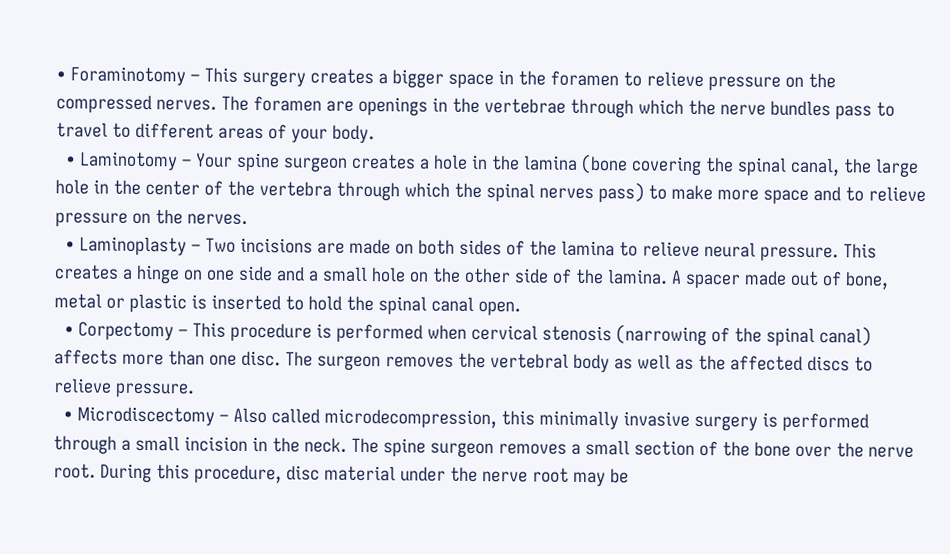• Foraminotomy – This surgery creates a bigger space in the foramen to relieve pressure on the compressed nerves. The foramen are openings in the vertebrae through which the nerve bundles pass to travel to different areas of your body.
  • Laminotomy – Your spine surgeon creates a hole in the lamina (bone covering the spinal canal, the large hole in the center of the vertebra through which the spinal nerves pass) to make more space and to relieve pressure on the nerves.
  • Laminoplasty – Two incisions are made on both sides of the lamina to relieve neural pressure. This creates a hinge on one side and a small hole on the other side of the lamina. A spacer made out of bone, metal or plastic is inserted to hold the spinal canal open.
  • Corpectomy – This procedure is performed when cervical stenosis (narrowing of the spinal canal) affects more than one disc. The surgeon removes the vertebral body as well as the affected discs to relieve pressure.
  • Microdiscectomy – Also called microdecompression, this minimally invasive surgery is performed through a small incision in the neck. The spine surgeon removes a small section of the bone over the nerve root. During this procedure, disc material under the nerve root may be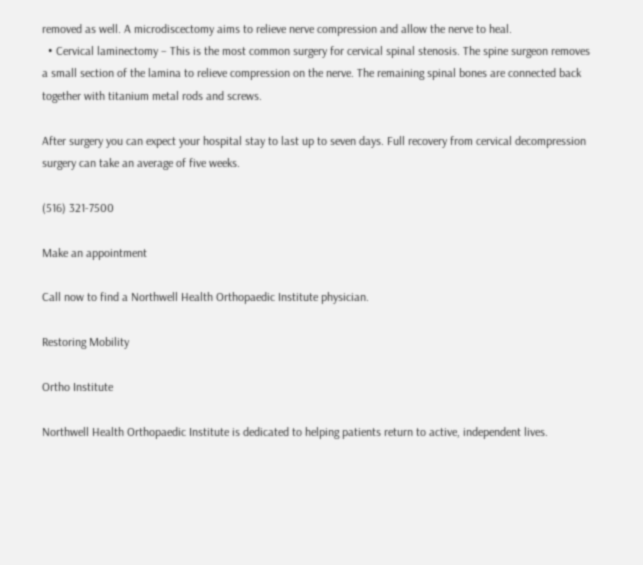removed as well. A microdiscectomy aims to relieve nerve compression and allow the nerve to heal.
  • Cervical laminectomy – This is the most common surgery for cervical spinal stenosis. The spine surgeon removes a small section of the lamina to relieve compression on the nerve. The remaining spinal bones are connected back together with titanium metal rods and screws.

After surgery you can expect your hospital stay to last up to seven days. Full recovery from cervical decompression surgery can take an average of five weeks.

(516) 321-7500

Make an appointment

Call now to find a Northwell Health Orthopaedic Institute physician.

Restoring Mobility

Ortho Institute

Northwell Health Orthopaedic Institute is dedicated to helping patients return to active, independent lives.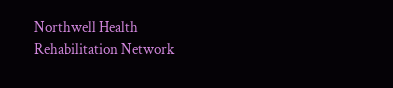Northwell Health Rehabilitation Network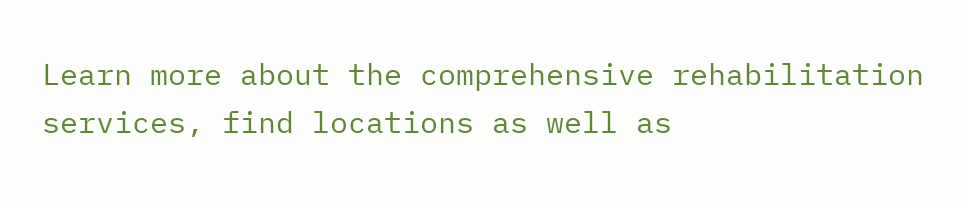Learn more about the comprehensive rehabilitation services, find locations as well as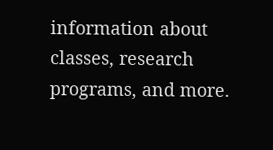information about classes, research programs, and more.